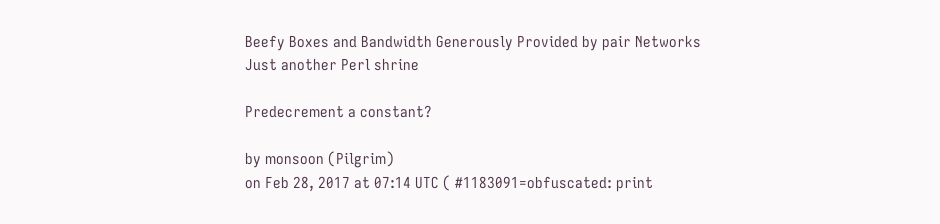Beefy Boxes and Bandwidth Generously Provided by pair Networks
Just another Perl shrine

Predecrement a constant?

by monsoon (Pilgrim)
on Feb 28, 2017 at 07:14 UTC ( #1183091=obfuscated: print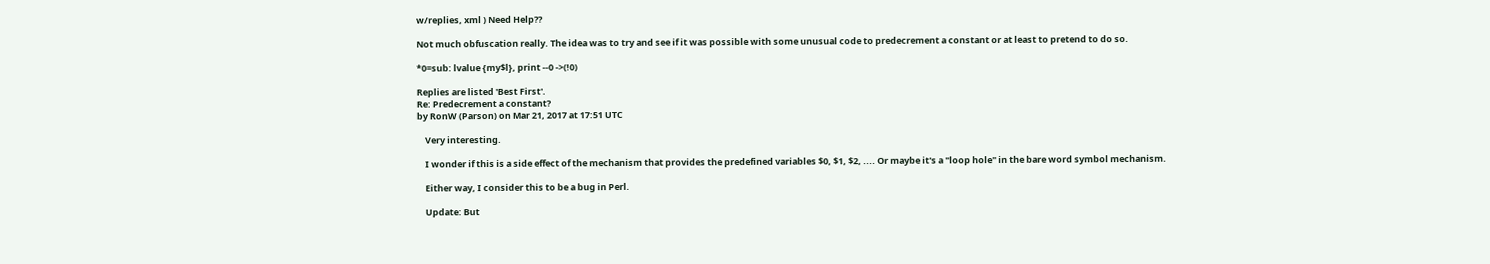w/replies, xml ) Need Help??

Not much obfuscation really. The idea was to try and see if it was possible with some unusual code to predecrement a constant or at least to pretend to do so.

*0=sub: lvalue {my$l}, print --0 ->(!0)

Replies are listed 'Best First'.
Re: Predecrement a constant?
by RonW (Parson) on Mar 21, 2017 at 17:51 UTC

    Very interesting.

    I wonder if this is a side effect of the mechanism that provides the predefined variables $0, $1, $2, .... Or maybe it's a "loop hole" in the bare word symbol mechanism.

    Either way, I consider this to be a bug in Perl.

    Update: But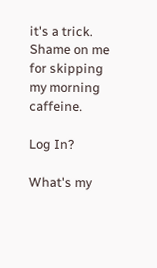it's a trick. Shame on me for skipping my morning caffeine.

Log In?

What's my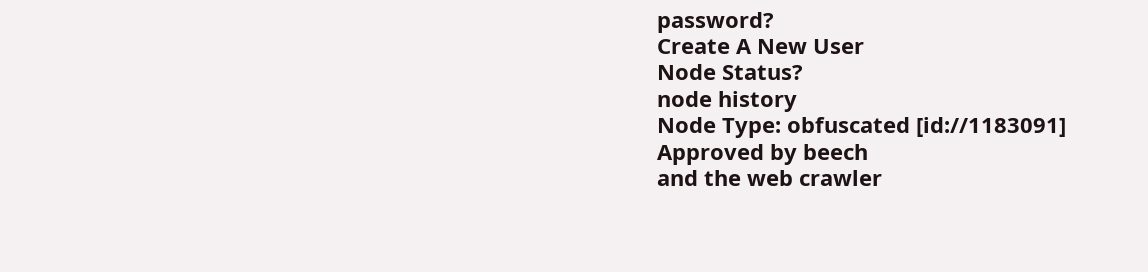password?
Create A New User
Node Status?
node history
Node Type: obfuscated [id://1183091]
Approved by beech
and the web crawler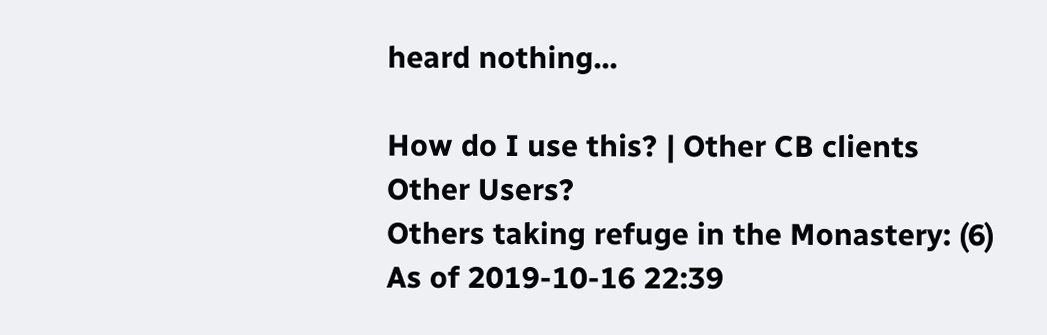heard nothing...

How do I use this? | Other CB clients
Other Users?
Others taking refuge in the Monastery: (6)
As of 2019-10-16 22:39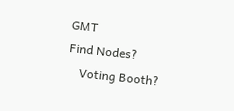GMT
Find Nodes?
    Voting Booth?